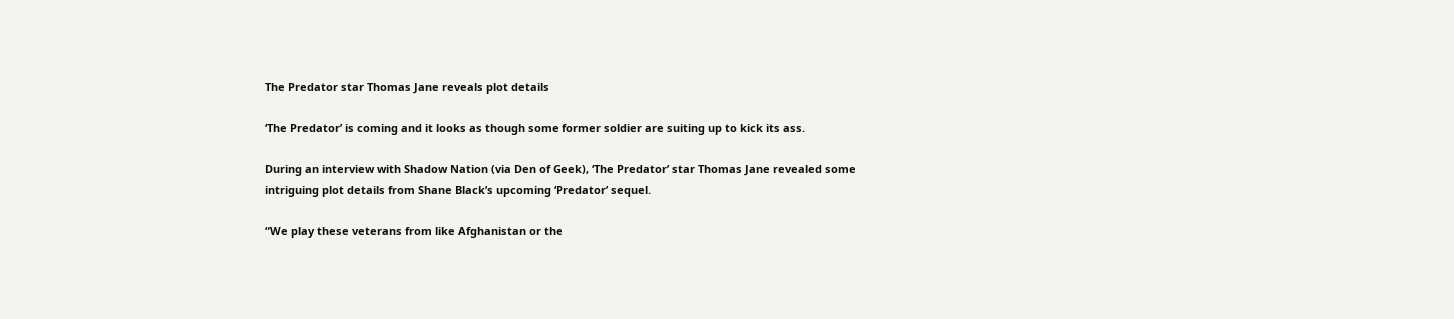The Predator star Thomas Jane reveals plot details

‘The Predator’ is coming and it looks as though some former soldier are suiting up to kick its ass.

During an interview with Shadow Nation (via Den of Geek), ‘The Predator’ star Thomas Jane revealed some intriguing plot details from Shane Black’s upcoming ‘Predator’ sequel.

“We play these veterans from like Afghanistan or the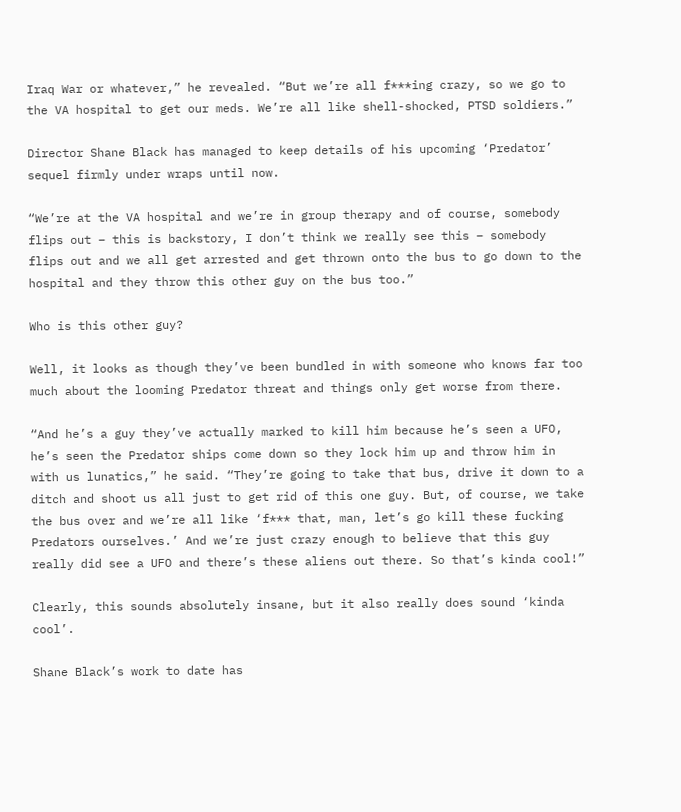Iraq War or whatever,” he revealed. “But we’re all f***ing crazy, so we go to the VA hospital to get our meds. We’re all like shell-shocked, PTSD soldiers.”

Director Shane Black has managed to keep details of his upcoming ‘Predator’ sequel firmly under wraps until now.

“We’re at the VA hospital and we’re in group therapy and of course, somebody flips out – this is backstory, I don’t think we really see this – somebody flips out and we all get arrested and get thrown onto the bus to go down to the hospital and they throw this other guy on the bus too.”

Who is this other guy?

Well, it looks as though they’ve been bundled in with someone who knows far too much about the looming Predator threat and things only get worse from there.

“And he’s a guy they’ve actually marked to kill him because he’s seen a UFO, he’s seen the Predator ships come down so they lock him up and throw him in with us lunatics,” he said. “They’re going to take that bus, drive it down to a ditch and shoot us all just to get rid of this one guy. But, of course, we take the bus over and we’re all like ‘f*** that, man, let’s go kill these fucking Predators ourselves.’ And we’re just crazy enough to believe that this guy really did see a UFO and there’s these aliens out there. So that’s kinda cool!”

Clearly, this sounds absolutely insane, but it also really does sound ‘kinda cool’.

Shane Black’s work to date has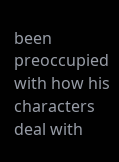been preoccupied with how his characters deal with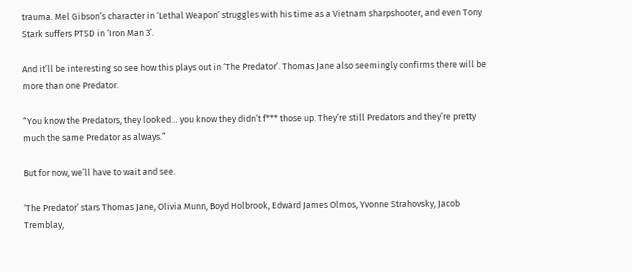trauma. Mel Gibson’s character in ‘Lethal Weapon’ struggles with his time as a Vietnam sharpshooter, and even Tony Stark suffers PTSD in ‘Iron Man 3’.

And it’ll be interesting so see how this plays out in ‘The Predator’. Thomas Jane also seemingly confirms there will be more than one Predator.

“You know the Predators, they looked… you know they didn’t f*** those up. They’re still Predators and they’re pretty much the same Predator as always.”

But for now, we’ll have to wait and see.

‘The Predator’ stars Thomas Jane, Olivia Munn, Boyd Holbrook, Edward James Olmos, Yvonne Strahovsky, Jacob Tremblay,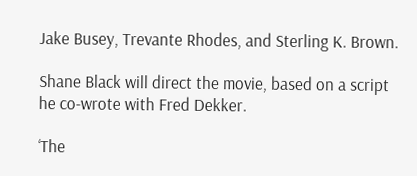Jake Busey, Trevante Rhodes, and Sterling K. Brown.

Shane Black will direct the movie, based on a script he co-wrote with Fred Dekker.

‘The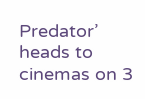Predator’ heads to cinemas on 3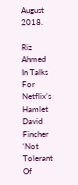August 2018.

Riz Ahmed In Talks For Netflix’s Hamlet
David Fincher ‘Not Tolerant Of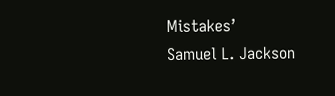Mistakes’
Samuel L. Jackson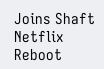Joins Shaft Netflix Reboot